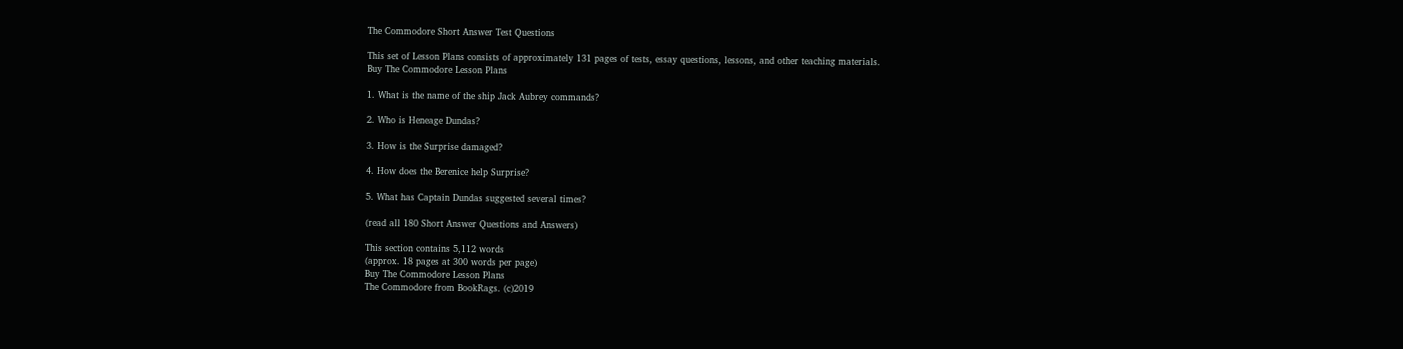The Commodore Short Answer Test Questions

This set of Lesson Plans consists of approximately 131 pages of tests, essay questions, lessons, and other teaching materials.
Buy The Commodore Lesson Plans

1. What is the name of the ship Jack Aubrey commands?

2. Who is Heneage Dundas?

3. How is the Surprise damaged?

4. How does the Berenice help Surprise?

5. What has Captain Dundas suggested several times?

(read all 180 Short Answer Questions and Answers)

This section contains 5,112 words
(approx. 18 pages at 300 words per page)
Buy The Commodore Lesson Plans
The Commodore from BookRags. (c)2019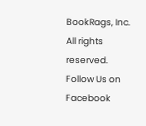BookRags, Inc. All rights reserved.
Follow Us on Facebook